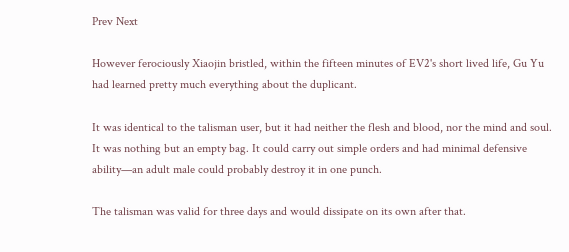Prev Next

However ferociously Xiaojin bristled, within the fifteen minutes of EV2's short lived life, Gu Yu had learned pretty much everything about the duplicant.

It was identical to the talisman user, but it had neither the flesh and blood, nor the mind and soul. It was nothing but an empty bag. It could carry out simple orders and had minimal defensive ability—an adult male could probably destroy it in one punch.

The talisman was valid for three days and would dissipate on its own after that.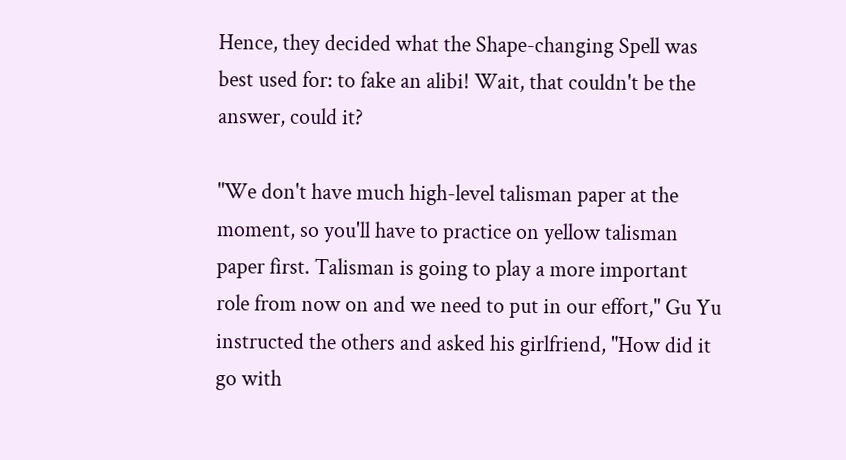Hence, they decided what the Shape-changing Spell was best used for: to fake an alibi! Wait, that couldn't be the answer, could it?

"We don't have much high-level talisman paper at the moment, so you'll have to practice on yellow talisman paper first. Talisman is going to play a more important role from now on and we need to put in our effort," Gu Yu instructed the others and asked his girlfriend, "How did it go with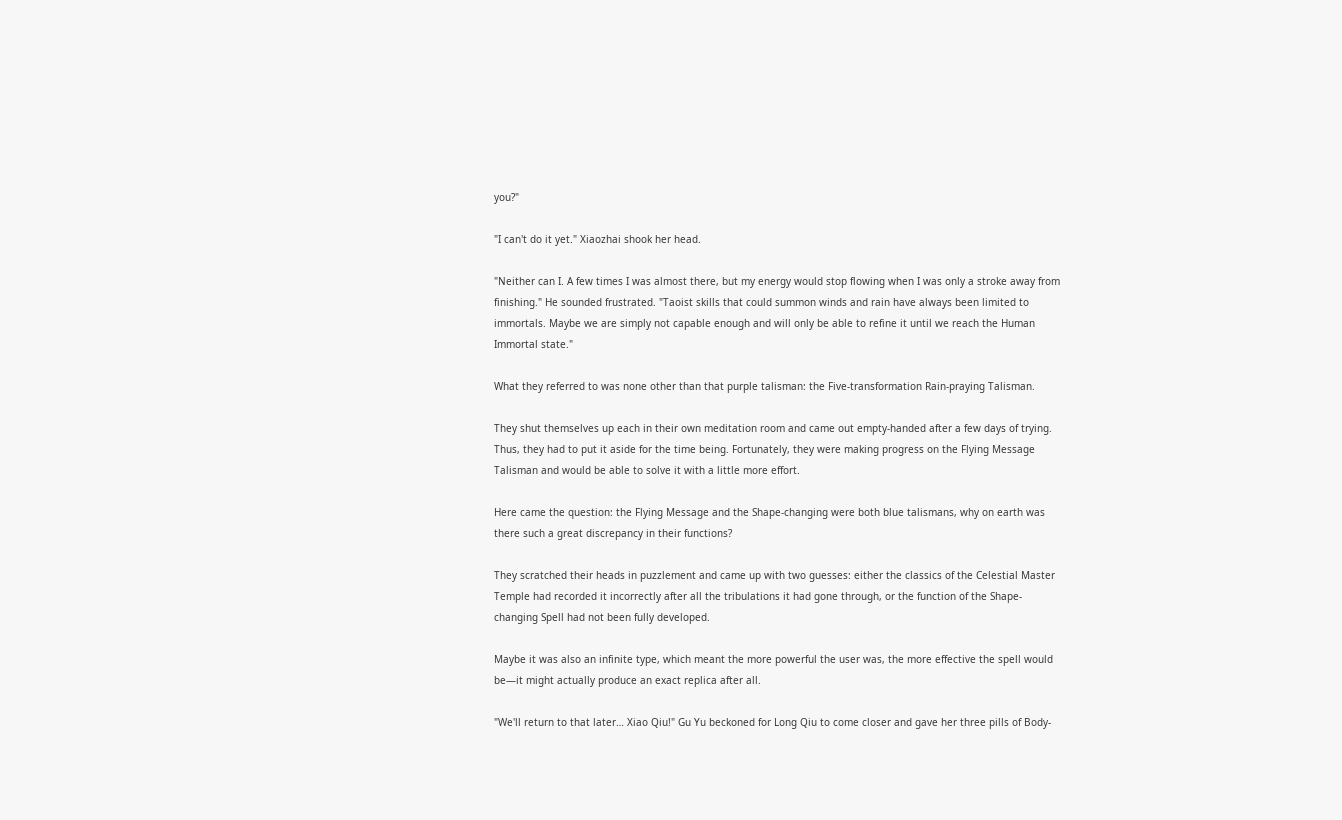you?"

"I can't do it yet." Xiaozhai shook her head.

"Neither can I. A few times I was almost there, but my energy would stop flowing when I was only a stroke away from finishing." He sounded frustrated. "Taoist skills that could summon winds and rain have always been limited to immortals. Maybe we are simply not capable enough and will only be able to refine it until we reach the Human Immortal state."

What they referred to was none other than that purple talisman: the Five-transformation Rain-praying Talisman.

They shut themselves up each in their own meditation room and came out empty-handed after a few days of trying. Thus, they had to put it aside for the time being. Fortunately, they were making progress on the Flying Message Talisman and would be able to solve it with a little more effort.

Here came the question: the Flying Message and the Shape-changing were both blue talismans, why on earth was there such a great discrepancy in their functions?

They scratched their heads in puzzlement and came up with two guesses: either the classics of the Celestial Master Temple had recorded it incorrectly after all the tribulations it had gone through, or the function of the Shape-changing Spell had not been fully developed.

Maybe it was also an infinite type, which meant the more powerful the user was, the more effective the spell would be—it might actually produce an exact replica after all.

"We'll return to that later… Xiao Qiu!" Gu Yu beckoned for Long Qiu to come closer and gave her three pills of Body-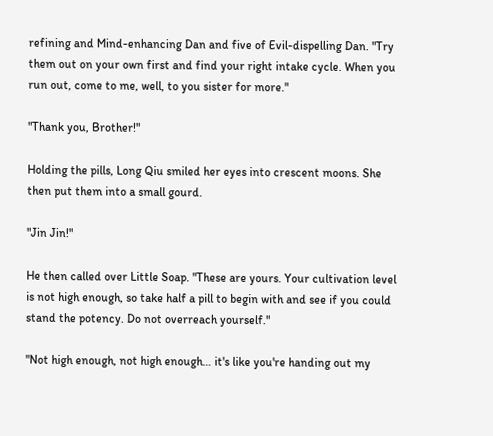refining and Mind-enhancing Dan and five of Evil-dispelling Dan. "Try them out on your own first and find your right intake cycle. When you run out, come to me, well, to you sister for more."

"Thank you, Brother!"

Holding the pills, Long Qiu smiled her eyes into crescent moons. She then put them into a small gourd.

"Jin Jin!"

He then called over Little Soap. "These are yours. Your cultivation level is not high enough, so take half a pill to begin with and see if you could stand the potency. Do not overreach yourself."

"Not high enough, not high enough… it's like you're handing out my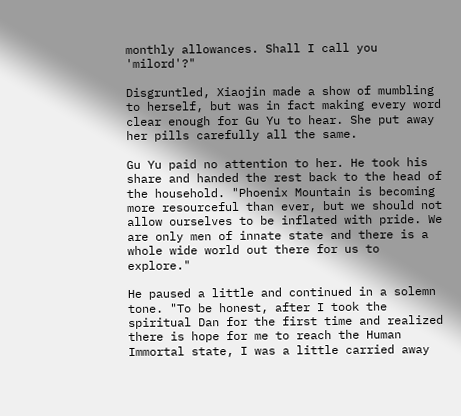monthly allowances. Shall I call you 'milord'?"

Disgruntled, Xiaojin made a show of mumbling to herself, but was in fact making every word clear enough for Gu Yu to hear. She put away her pills carefully all the same.

Gu Yu paid no attention to her. He took his share and handed the rest back to the head of the household. "Phoenix Mountain is becoming more resourceful than ever, but we should not allow ourselves to be inflated with pride. We are only men of innate state and there is a whole wide world out there for us to explore."

He paused a little and continued in a solemn tone. "To be honest, after I took the spiritual Dan for the first time and realized there is hope for me to reach the Human Immortal state, I was a little carried away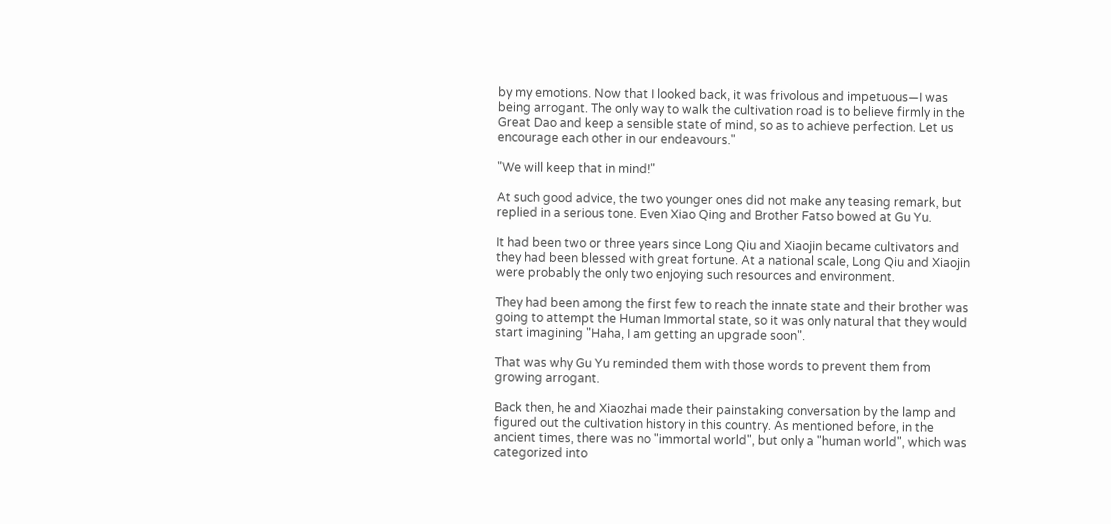by my emotions. Now that I looked back, it was frivolous and impetuous—I was being arrogant. The only way to walk the cultivation road is to believe firmly in the Great Dao and keep a sensible state of mind, so as to achieve perfection. Let us encourage each other in our endeavours."

"We will keep that in mind!"

At such good advice, the two younger ones did not make any teasing remark, but replied in a serious tone. Even Xiao Qing and Brother Fatso bowed at Gu Yu.

It had been two or three years since Long Qiu and Xiaojin became cultivators and they had been blessed with great fortune. At a national scale, Long Qiu and Xiaojin were probably the only two enjoying such resources and environment.

They had been among the first few to reach the innate state and their brother was going to attempt the Human Immortal state, so it was only natural that they would start imagining "Haha, I am getting an upgrade soon".

That was why Gu Yu reminded them with those words to prevent them from growing arrogant.

Back then, he and Xiaozhai made their painstaking conversation by the lamp and figured out the cultivation history in this country. As mentioned before, in the ancient times, there was no "immortal world", but only a "human world", which was categorized into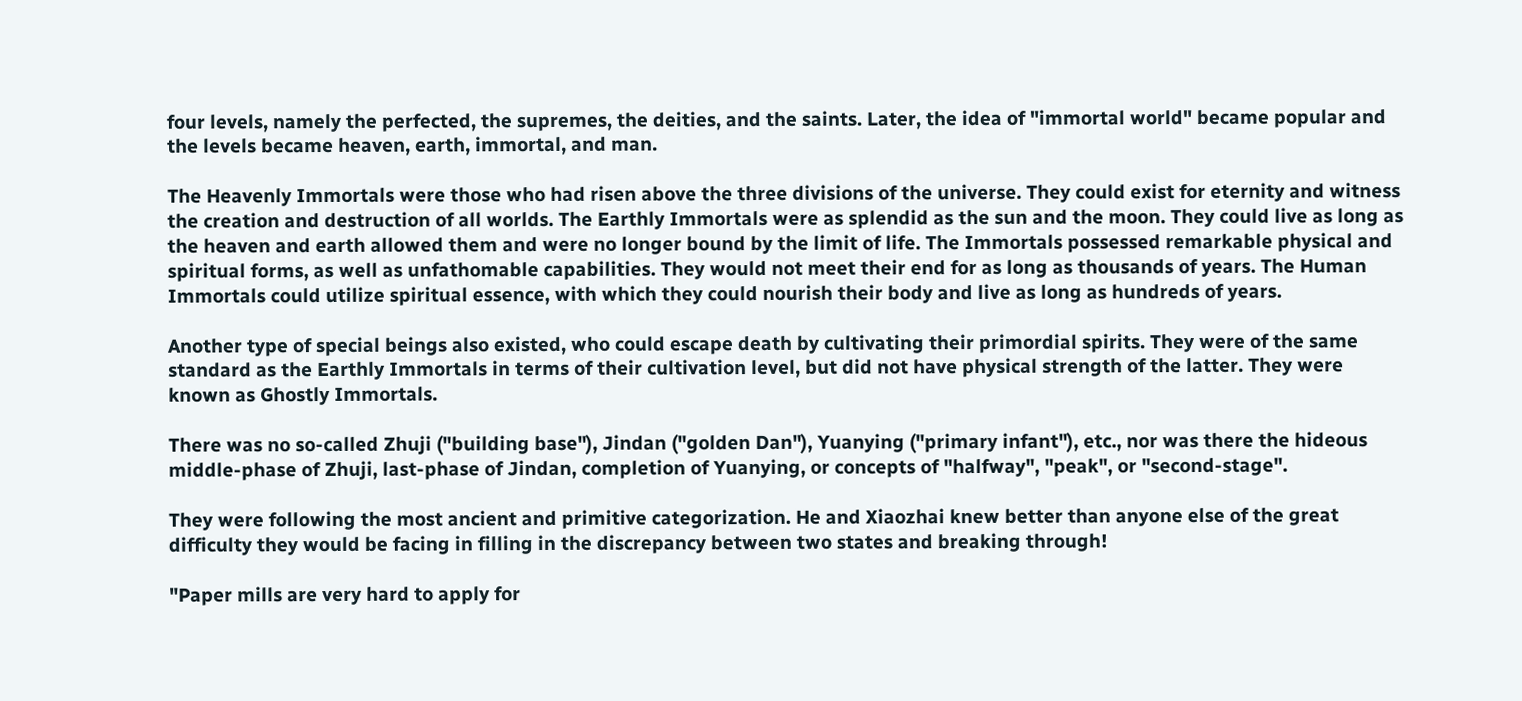four levels, namely the perfected, the supremes, the deities, and the saints. Later, the idea of "immortal world" became popular and the levels became heaven, earth, immortal, and man.

The Heavenly Immortals were those who had risen above the three divisions of the universe. They could exist for eternity and witness the creation and destruction of all worlds. The Earthly Immortals were as splendid as the sun and the moon. They could live as long as the heaven and earth allowed them and were no longer bound by the limit of life. The Immortals possessed remarkable physical and spiritual forms, as well as unfathomable capabilities. They would not meet their end for as long as thousands of years. The Human Immortals could utilize spiritual essence, with which they could nourish their body and live as long as hundreds of years.

Another type of special beings also existed, who could escape death by cultivating their primordial spirits. They were of the same standard as the Earthly Immortals in terms of their cultivation level, but did not have physical strength of the latter. They were known as Ghostly Immortals.

There was no so-called Zhuji ("building base"), Jindan ("golden Dan"), Yuanying ("primary infant"), etc., nor was there the hideous middle-phase of Zhuji, last-phase of Jindan, completion of Yuanying, or concepts of "halfway", "peak", or "second-stage".

They were following the most ancient and primitive categorization. He and Xiaozhai knew better than anyone else of the great difficulty they would be facing in filling in the discrepancy between two states and breaking through!

"Paper mills are very hard to apply for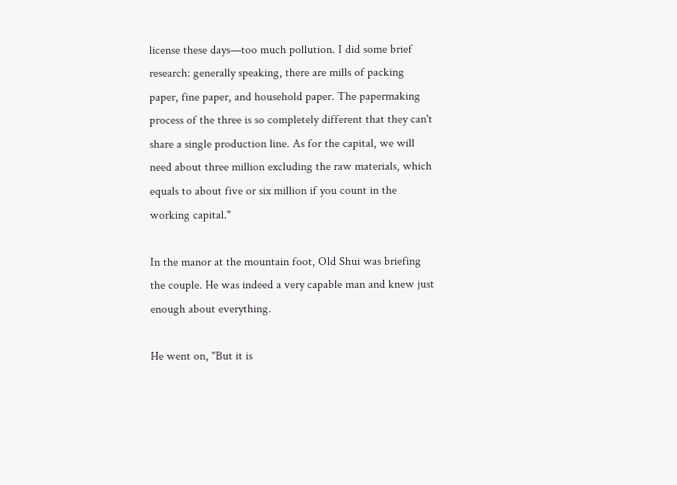license these days—too much pollution. I did some brief research: generally speaking, there are mills of packing paper, fine paper, and household paper. The papermaking process of the three is so completely different that they can't share a single production line. As for the capital, we will need about three million excluding the raw materials, which equals to about five or six million if you count in the working capital."

In the manor at the mountain foot, Old Shui was briefing the couple. He was indeed a very capable man and knew just enough about everything.

He went on, "But it is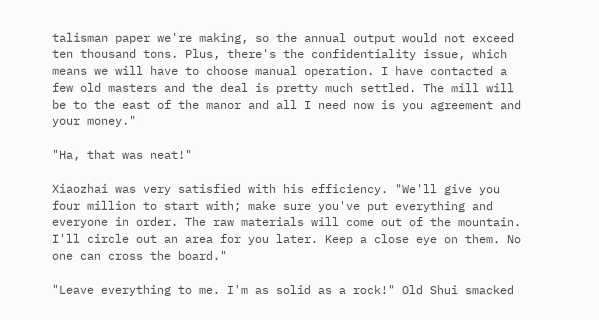talisman paper we're making, so the annual output would not exceed ten thousand tons. Plus, there's the confidentiality issue, which means we will have to choose manual operation. I have contacted a few old masters and the deal is pretty much settled. The mill will be to the east of the manor and all I need now is you agreement and your money."

"Ha, that was neat!"

Xiaozhai was very satisfied with his efficiency. "We'll give you four million to start with; make sure you've put everything and everyone in order. The raw materials will come out of the mountain. I'll circle out an area for you later. Keep a close eye on them. No one can cross the board."

"Leave everything to me. I'm as solid as a rock!" Old Shui smacked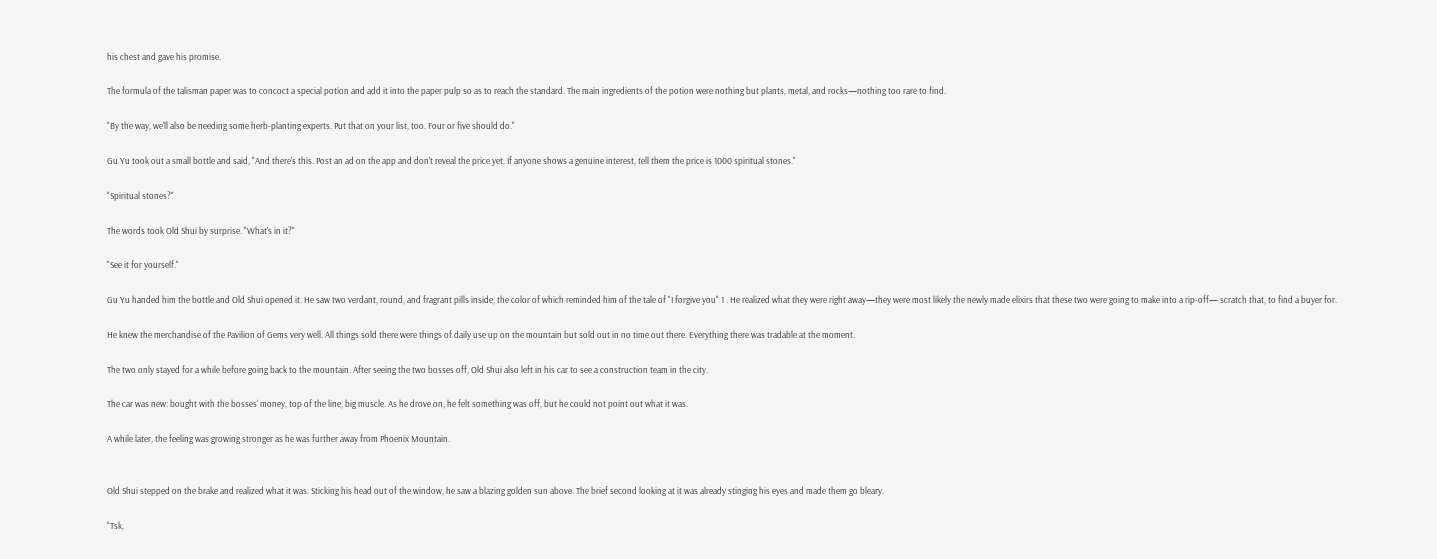his chest and gave his promise.

The formula of the talisman paper was to concoct a special potion and add it into the paper pulp so as to reach the standard. The main ingredients of the potion were nothing but plants, metal, and rocks—nothing too rare to find.

"By the way, we'll also be needing some herb-planting experts. Put that on your list, too. Four or five should do."

Gu Yu took out a small bottle and said, "And there's this. Post an ad on the app and don't reveal the price yet. If anyone shows a genuine interest, tell them the price is 1000 spiritual stones."

"Spiritual stones?"

The words took Old Shui by surprise. "What's in it?"

"See it for yourself."

Gu Yu handed him the bottle and Old Shui opened it. He saw two verdant, round, and fragrant pills inside, the color of which reminded him of the tale of "I forgive you" 1 . He realized what they were right away—they were most likely the newly made elixirs that these two were going to make into a rip-off— scratch that, to find a buyer for.

He knew the merchandise of the Pavilion of Gems very well. All things sold there were things of daily use up on the mountain but sold out in no time out there. Everything there was tradable at the moment.

The two only stayed for a while before going back to the mountain. After seeing the two bosses off, Old Shui also left in his car to see a construction team in the city.

The car was new: bought with the bosses' money, top of the line, big muscle. As he drove on, he felt something was off, but he could not point out what it was.

A while later, the feeling was growing stronger as he was further away from Phoenix Mountain.


Old Shui stepped on the brake and realized what it was. Sticking his head out of the window, he saw a blazing golden sun above. The brief second looking at it was already stinging his eyes and made them go bleary.

"Tsk,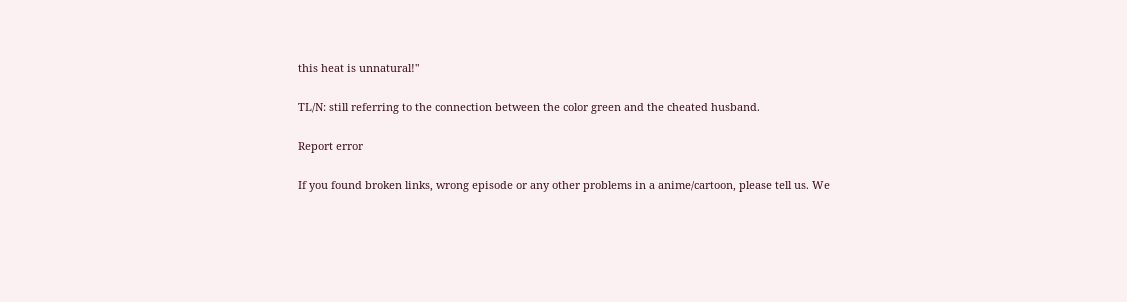this heat is unnatural!"

TL/N: still referring to the connection between the color green and the cheated husband.

Report error

If you found broken links, wrong episode or any other problems in a anime/cartoon, please tell us. We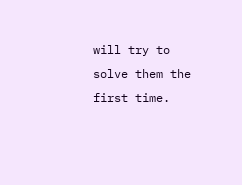will try to solve them the first time.